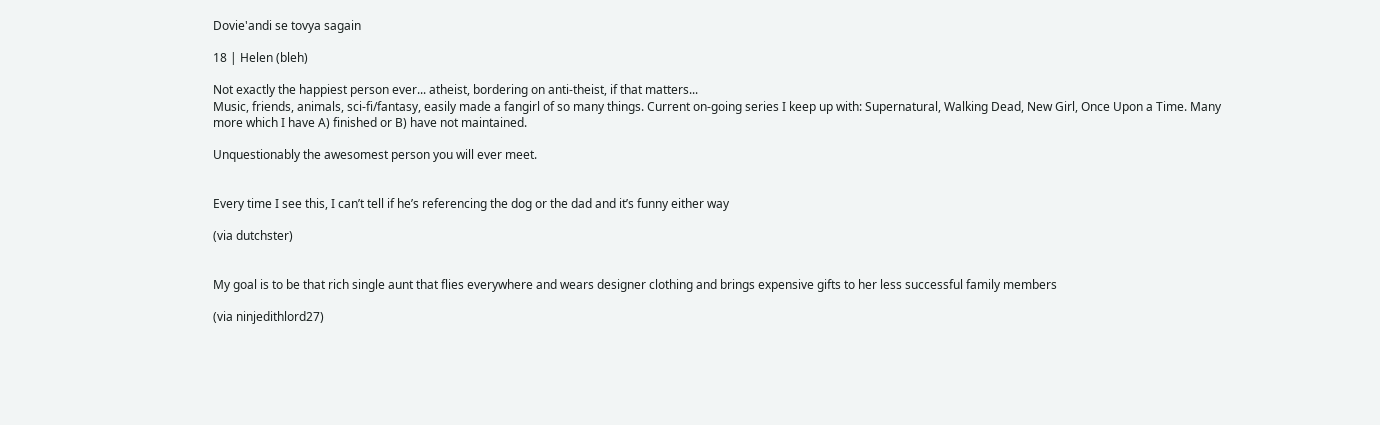Dovie'andi se tovya sagain

18 | Helen (bleh)

Not exactly the happiest person ever... atheist, bordering on anti-theist, if that matters...
Music, friends, animals, sci-fi/fantasy, easily made a fangirl of so many things. Current on-going series I keep up with: Supernatural, Walking Dead, New Girl, Once Upon a Time. Many more which I have A) finished or B) have not maintained.

Unquestionably the awesomest person you will ever meet.


Every time I see this, I can’t tell if he’s referencing the dog or the dad and it’s funny either way

(via dutchster)


My goal is to be that rich single aunt that flies everywhere and wears designer clothing and brings expensive gifts to her less successful family members

(via ninjedithlord27)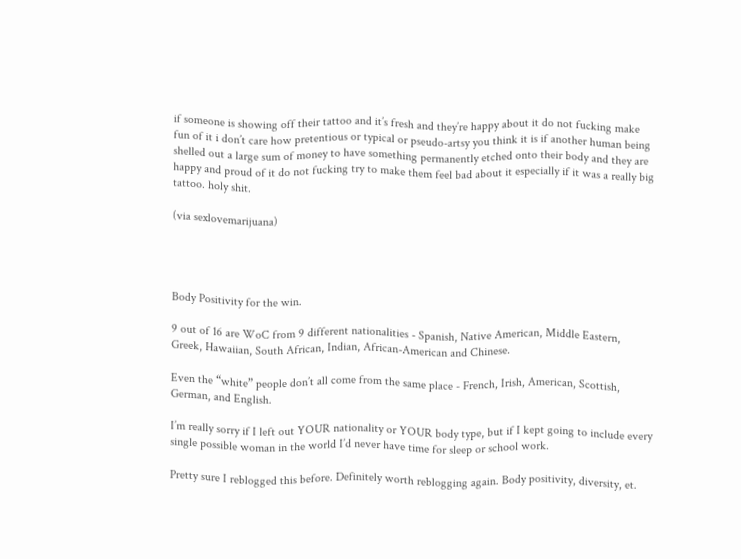if someone is showing off their tattoo and it’s fresh and they’re happy about it do not fucking make fun of it i don’t care how pretentious or typical or pseudo-artsy you think it is if another human being shelled out a large sum of money to have something permanently etched onto their body and they are happy and proud of it do not fucking try to make them feel bad about it especially if it was a really big tattoo. holy shit.

(via sexlovemarijuana)




Body Positivity for the win.

9 out of 16 are WoC from 9 different nationalities - Spanish, Native American, Middle Eastern, Greek, Hawaiian, South African, Indian, African-American and Chinese.

Even the “white” people don’t all come from the same place - French, Irish, American, Scottish, German, and English.

I’m really sorry if I left out YOUR nationality or YOUR body type, but if I kept going to include every single possible woman in the world I’d never have time for sleep or school work.

Pretty sure I reblogged this before. Definitely worth reblogging again. Body positivity, diversity, et.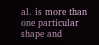al. is more than one particular shape and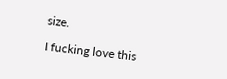size.

I fucking love this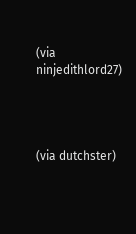(via ninjedithlord27)




(via dutchster)